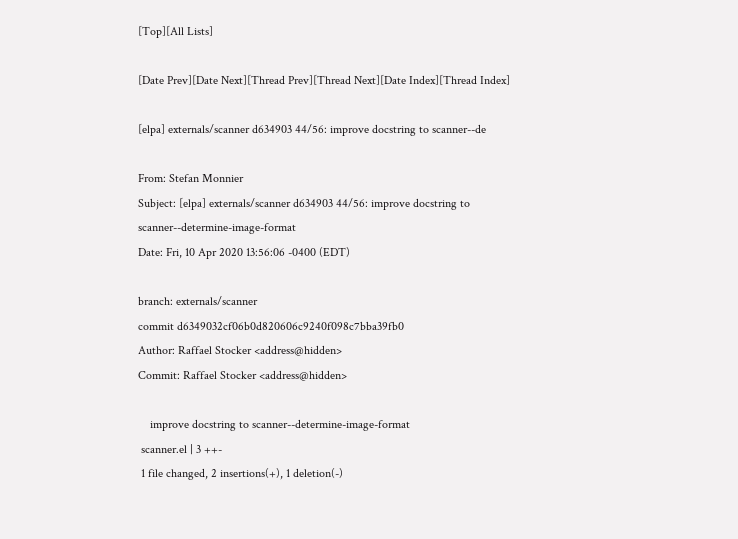[Top][All Lists]

[Date Prev][Date Next][Thread Prev][Thread Next][Date Index][Thread Index]

[elpa] externals/scanner d634903 44/56: improve docstring to scanner--de

From: Stefan Monnier
Subject: [elpa] externals/scanner d634903 44/56: improve docstring to scanner--determine-image-format
Date: Fri, 10 Apr 2020 13:56:06 -0400 (EDT)

branch: externals/scanner
commit d6349032cf06b0d820606c9240f098c7bba39fb0
Author: Raffael Stocker <address@hidden>
Commit: Raffael Stocker <address@hidden>

    improve docstring to scanner--determine-image-format
 scanner.el | 3 ++-
 1 file changed, 2 insertions(+), 1 deletion(-)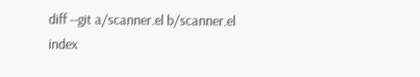diff --git a/scanner.el b/scanner.el
index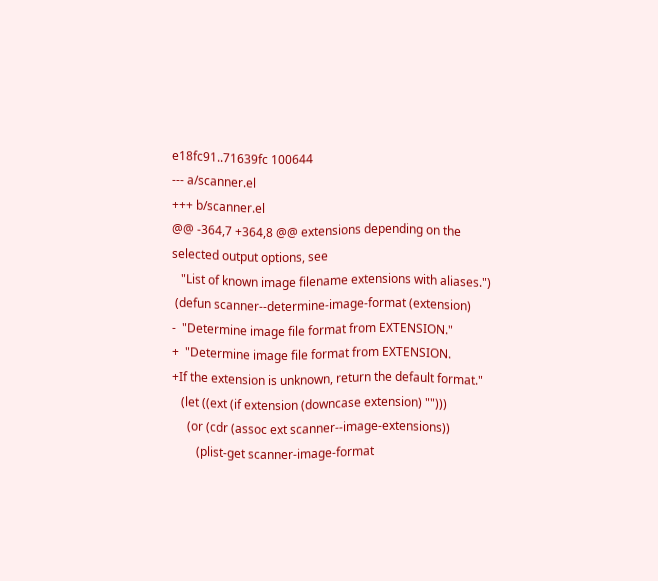e18fc91..71639fc 100644
--- a/scanner.el
+++ b/scanner.el
@@ -364,7 +364,8 @@ extensions depending on the selected output options, see
   "List of known image filename extensions with aliases.")
 (defun scanner--determine-image-format (extension)
-  "Determine image file format from EXTENSION."
+  "Determine image file format from EXTENSION.
+If the extension is unknown, return the default format."
   (let ((ext (if extension (downcase extension) "")))
     (or (cdr (assoc ext scanner--image-extensions))
        (plist-get scanner-image-format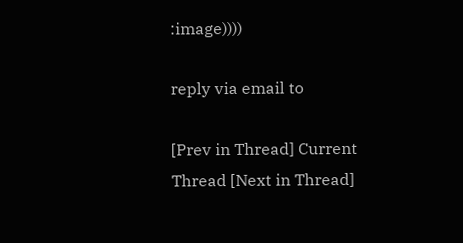:image))))

reply via email to

[Prev in Thread] Current Thread [Next in Thread]